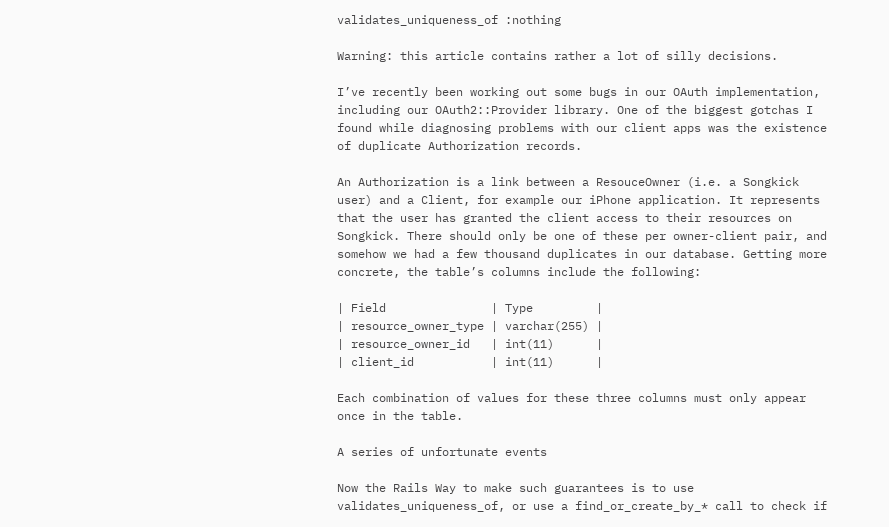validates_uniqueness_of :nothing

Warning: this article contains rather a lot of silly decisions.

I’ve recently been working out some bugs in our OAuth implementation, including our OAuth2::Provider library. One of the biggest gotchas I found while diagnosing problems with our client apps was the existence of duplicate Authorization records.

An Authorization is a link between a ResouceOwner (i.e. a Songkick user) and a Client, for example our iPhone application. It represents that the user has granted the client access to their resources on Songkick. There should only be one of these per owner-client pair, and somehow we had a few thousand duplicates in our database. Getting more concrete, the table’s columns include the following:

| Field               | Type         |
| resource_owner_type | varchar(255) |
| resource_owner_id   | int(11)      |
| client_id           | int(11)      |

Each combination of values for these three columns must only appear once in the table.

A series of unfortunate events

Now the Rails Way to make such guarantees is to use validates_uniqueness_of, or use a find_or_create_by_* call to check if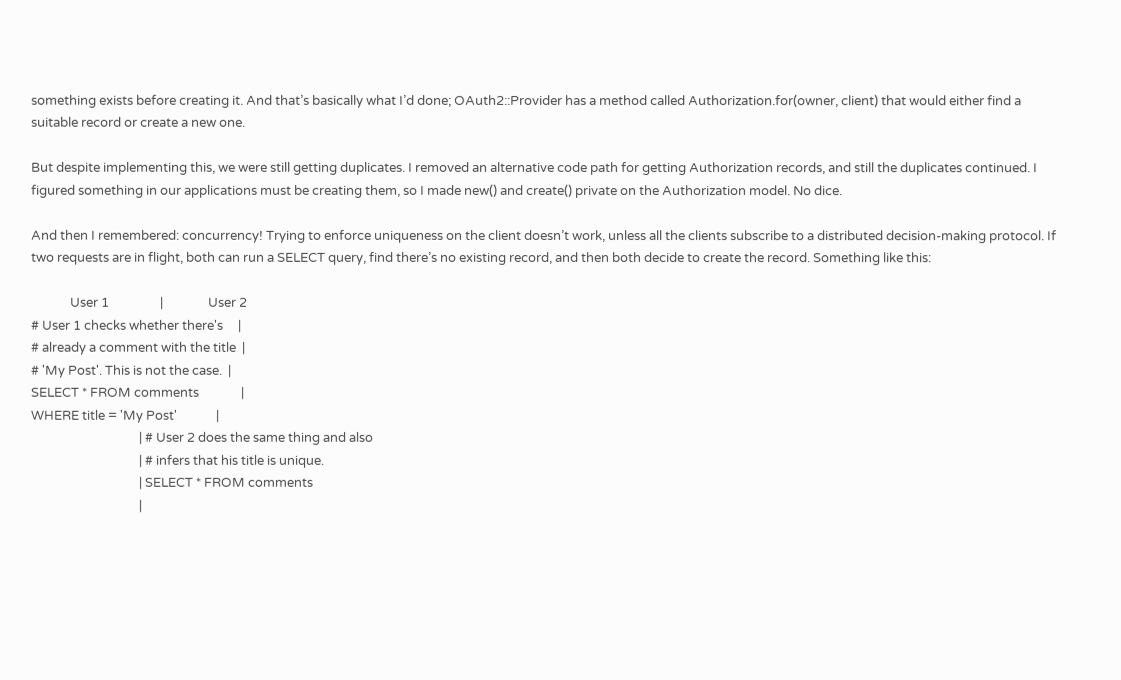something exists before creating it. And that’s basically what I’d done; OAuth2::Provider has a method called Authorization.for(owner, client) that would either find a suitable record or create a new one.

But despite implementing this, we were still getting duplicates. I removed an alternative code path for getting Authorization records, and still the duplicates continued. I figured something in our applications must be creating them, so I made new() and create() private on the Authorization model. No dice.

And then I remembered: concurrency! Trying to enforce uniqueness on the client doesn’t work, unless all the clients subscribe to a distributed decision-making protocol. If two requests are in flight, both can run a SELECT query, find there’s no existing record, and then both decide to create the record. Something like this:

             User 1                 |               User 2
# User 1 checks whether there's     |
# already a comment with the title  |
# 'My Post'. This is not the case.  |
SELECT * FROM comments              |
WHERE title = 'My Post'             |
                                    | # User 2 does the same thing and also
                                    | # infers that his title is unique.
                                    | SELECT * FROM comments
                                    |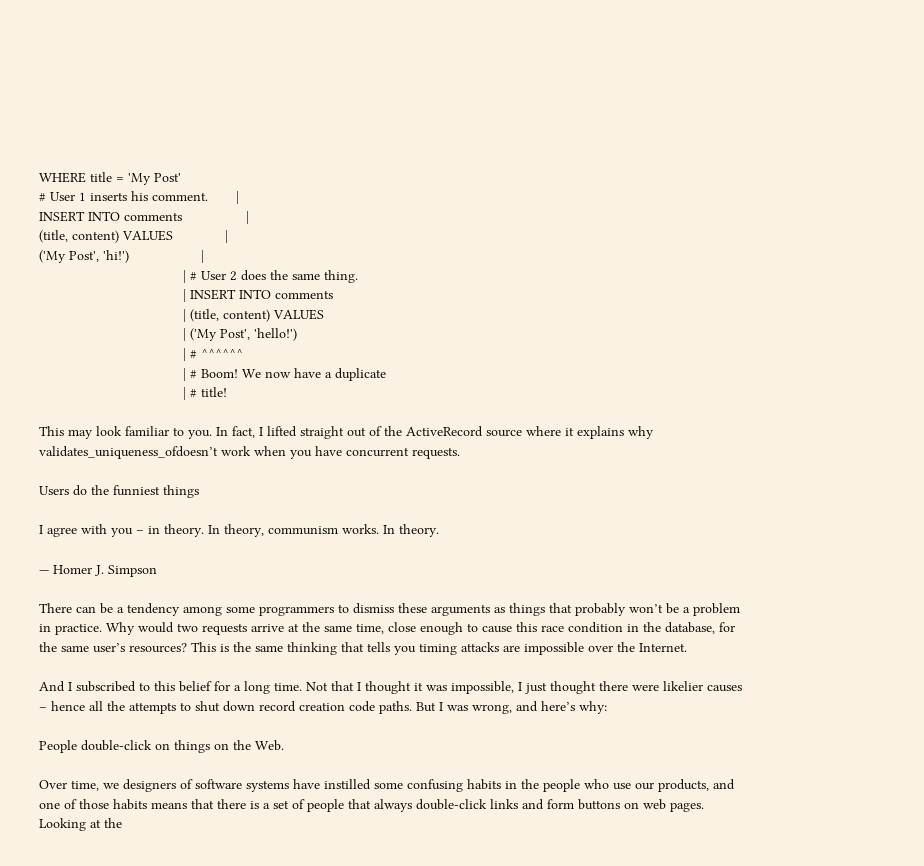WHERE title = 'My Post'
# User 1 inserts his comment.       |
INSERT INTO comments                |
(title, content) VALUES             |
('My Post', 'hi!')                  |
                                    | # User 2 does the same thing.
                                    | INSERT INTO comments
                                    | (title, content) VALUES
                                    | ('My Post', 'hello!')
                                    | # ^^^^^^
                                    | # Boom! We now have a duplicate
                                    | # title!

This may look familiar to you. In fact, I lifted straight out of the ActiveRecord source where it explains why validates_uniqueness_ofdoesn’t work when you have concurrent requests.

Users do the funniest things

I agree with you – in theory. In theory, communism works. In theory.

— Homer J. Simpson

There can be a tendency among some programmers to dismiss these arguments as things that probably won’t be a problem in practice. Why would two requests arrive at the same time, close enough to cause this race condition in the database, for the same user’s resources? This is the same thinking that tells you timing attacks are impossible over the Internet.

And I subscribed to this belief for a long time. Not that I thought it was impossible, I just thought there were likelier causes – hence all the attempts to shut down record creation code paths. But I was wrong, and here’s why:

People double-click on things on the Web.

Over time, we designers of software systems have instilled some confusing habits in the people who use our products, and one of those habits means that there is a set of people that always double-click links and form buttons on web pages. Looking at the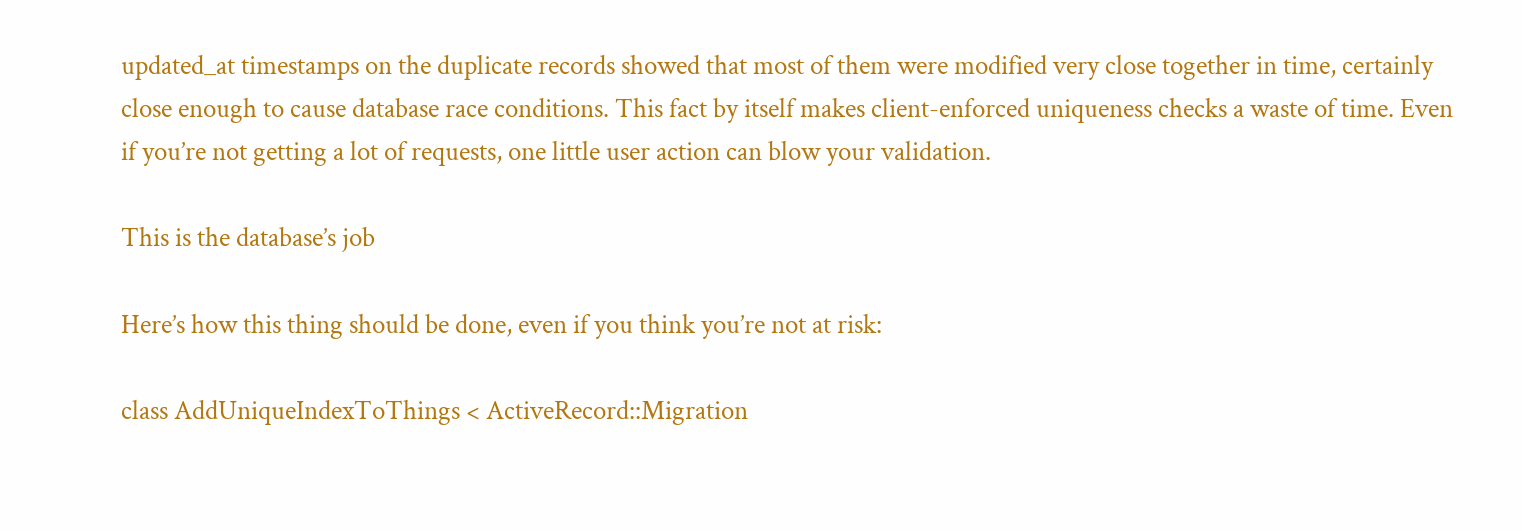updated_at timestamps on the duplicate records showed that most of them were modified very close together in time, certainly close enough to cause database race conditions. This fact by itself makes client-enforced uniqueness checks a waste of time. Even if you’re not getting a lot of requests, one little user action can blow your validation.

This is the database’s job

Here’s how this thing should be done, even if you think you’re not at risk:

class AddUniqueIndexToThings < ActiveRecord::Migration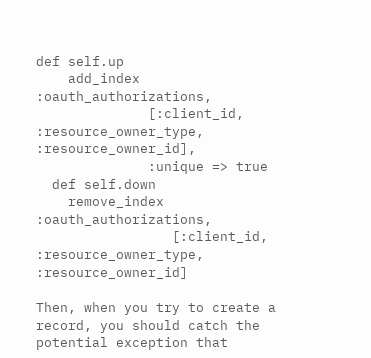def self.up
    add_index :oauth_authorizations,
              [:client_id, :resource_owner_type, :resource_owner_id],
              :unique => true
  def self.down
    remove_index :oauth_authorizations,
                 [:client_id, :resource_owner_type, :resource_owner_id]

Then, when you try to create a record, you should catch the potential exception that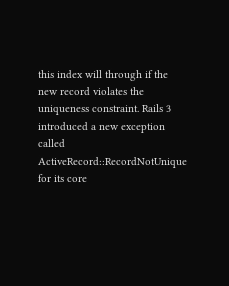this index will through if the new record violates the uniqueness constraint. Rails 3 introduced a new exception called ActiveRecord::RecordNotUnique for its core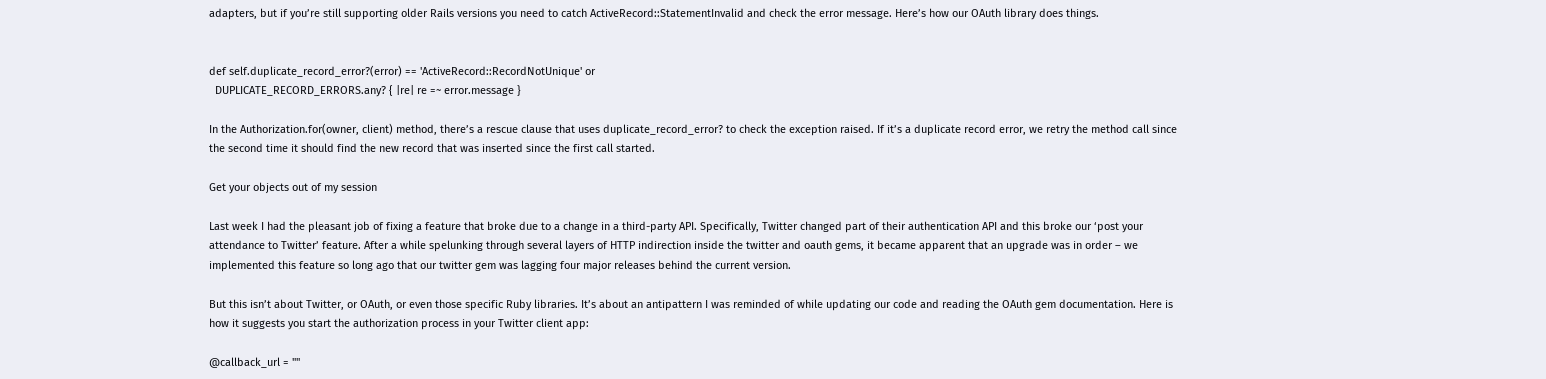adapters, but if you’re still supporting older Rails versions you need to catch ActiveRecord::StatementInvalid and check the error message. Here’s how our OAuth library does things.


def self.duplicate_record_error?(error) == 'ActiveRecord::RecordNotUnique' or
  DUPLICATE_RECORD_ERRORS.any? { |re| re =~ error.message }

In the Authorization.for(owner, client) method, there’s a rescue clause that uses duplicate_record_error? to check the exception raised. If it’s a duplicate record error, we retry the method call since the second time it should find the new record that was inserted since the first call started.

Get your objects out of my session

Last week I had the pleasant job of fixing a feature that broke due to a change in a third-party API. Specifically, Twitter changed part of their authentication API and this broke our ‘post your attendance to Twitter’ feature. After a while spelunking through several layers of HTTP indirection inside the twitter and oauth gems, it became apparent that an upgrade was in order – we implemented this feature so long ago that our twitter gem was lagging four major releases behind the current version.

But this isn’t about Twitter, or OAuth, or even those specific Ruby libraries. It’s about an antipattern I was reminded of while updating our code and reading the OAuth gem documentation. Here is how it suggests you start the authorization process in your Twitter client app:

@callback_url = ""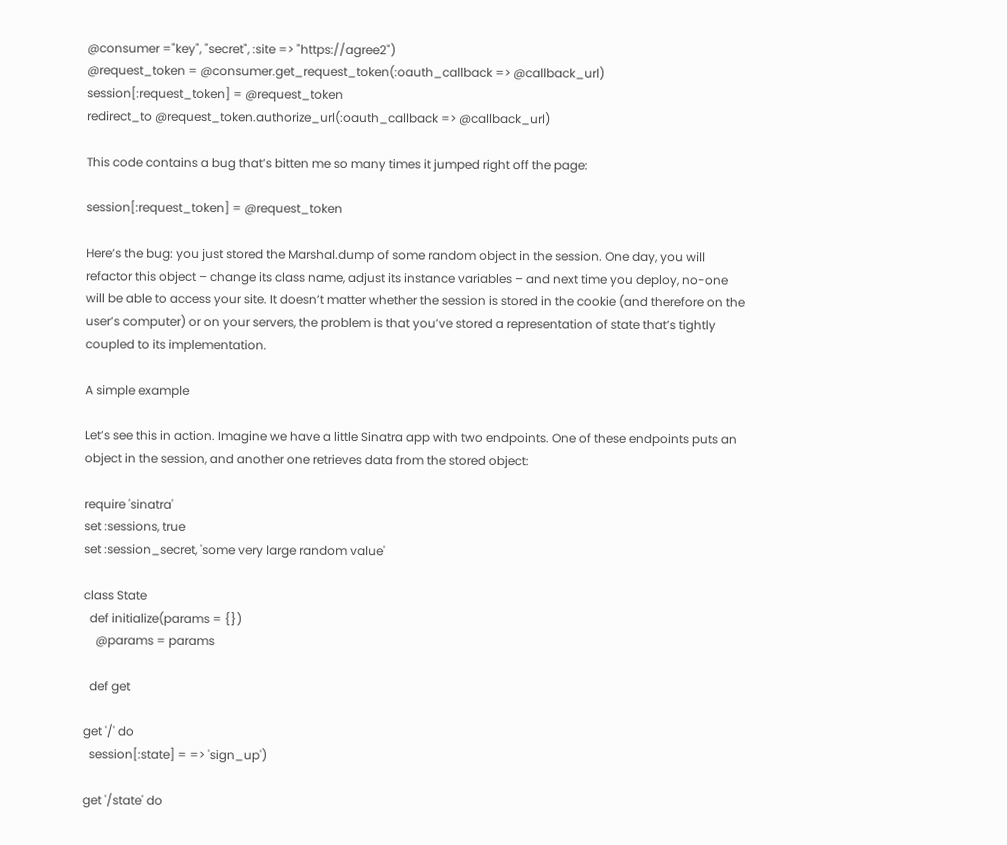@consumer ="key", "secret", :site => "https://agree2")
@request_token = @consumer.get_request_token(:oauth_callback => @callback_url)
session[:request_token] = @request_token
redirect_to @request_token.authorize_url(:oauth_callback => @callback_url)

This code contains a bug that’s bitten me so many times it jumped right off the page:

session[:request_token] = @request_token

Here’s the bug: you just stored the Marshal.dump of some random object in the session. One day, you will refactor this object – change its class name, adjust its instance variables – and next time you deploy, no-one will be able to access your site. It doesn’t matter whether the session is stored in the cookie (and therefore on the user’s computer) or on your servers, the problem is that you’ve stored a representation of state that’s tightly coupled to its implementation.

A simple example

Let’s see this in action. Imagine we have a little Sinatra app with two endpoints. One of these endpoints puts an object in the session, and another one retrieves data from the stored object:

require 'sinatra'
set :sessions, true
set :session_secret, 'some very large random value'

class State
  def initialize(params = {})
    @params = params

  def get

get '/' do
  session[:state] = => 'sign_up')

get '/state' do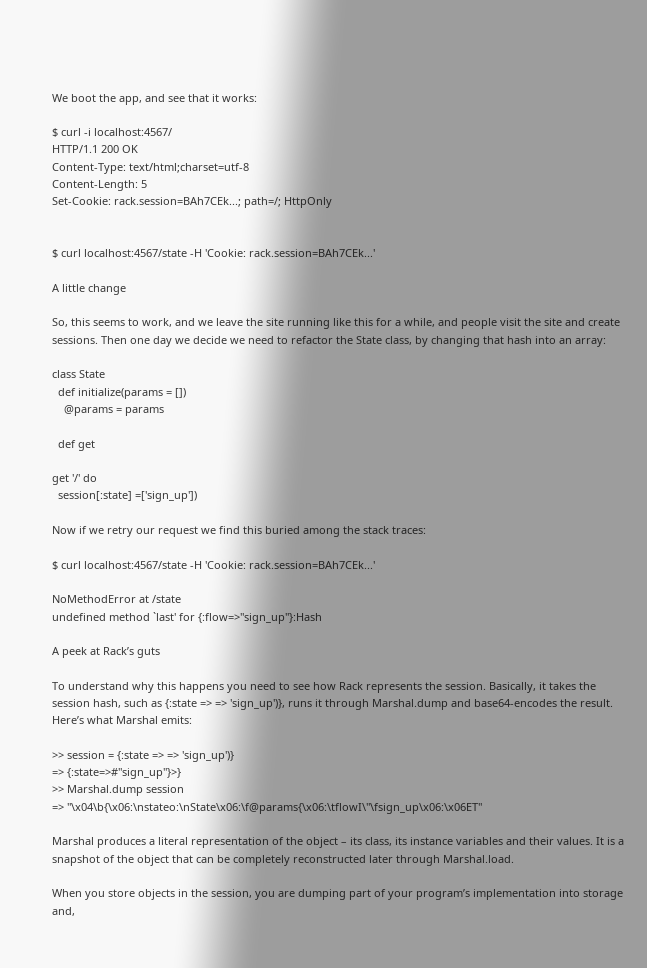We boot the app, and see that it works:

$ curl -i localhost:4567/
HTTP/1.1 200 OK
Content-Type: text/html;charset=utf-8
Content-Length: 5
Set-Cookie: rack.session=BAh7CEk...; path=/; HttpOnly


$ curl localhost:4567/state -H 'Cookie: rack.session=BAh7CEk...'

A little change

So, this seems to work, and we leave the site running like this for a while, and people visit the site and create sessions. Then one day we decide we need to refactor the State class, by changing that hash into an array:

class State
  def initialize(params = [])
    @params = params

  def get

get '/' do
  session[:state] =['sign_up'])

Now if we retry our request we find this buried among the stack traces:

$ curl localhost:4567/state -H 'Cookie: rack.session=BAh7CEk...'

NoMethodError at /state
undefined method `last' for {:flow=>"sign_up"}:Hash

A peek at Rack’s guts

To understand why this happens you need to see how Rack represents the session. Basically, it takes the session hash, such as {:state => => 'sign_up')}, runs it through Marshal.dump and base64-encodes the result. Here’s what Marshal emits:

>> session = {:state => => 'sign_up')}
=> {:state=>#"sign_up"}>}
>> Marshal.dump session
=> "\x04\b{\x06:\nstateo:\nState\x06:\f@params{\x06:\tflowI\"\fsign_up\x06:\x06ET"

Marshal produces a literal representation of the object – its class, its instance variables and their values. It is a snapshot of the object that can be completely reconstructed later through Marshal.load.

When you store objects in the session, you are dumping part of your program’s implementation into storage and,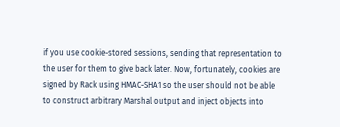if you use cookie-stored sessions, sending that representation to the user for them to give back later. Now, fortunately, cookies are signed by Rack using HMAC-SHA1 so the user should not be able to construct arbitrary Marshal output and inject objects into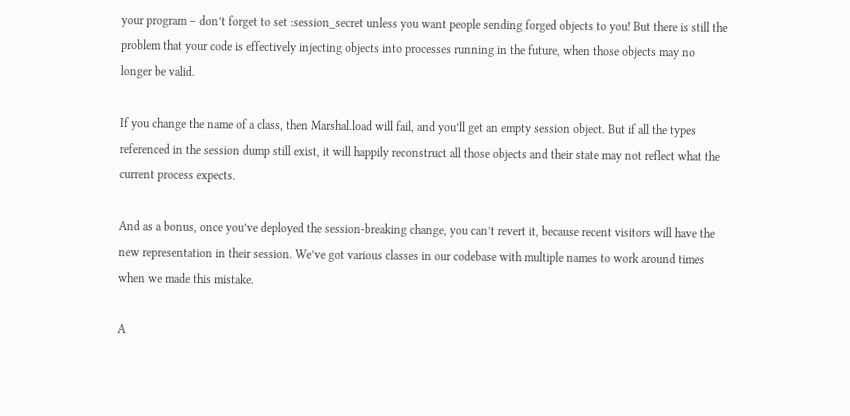your program – don’t forget to set :session_secret unless you want people sending forged objects to you! But there is still the problem that your code is effectively injecting objects into processes running in the future, when those objects may no longer be valid.

If you change the name of a class, then Marshal.load will fail, and you’ll get an empty session object. But if all the types referenced in the session dump still exist, it will happily reconstruct all those objects and their state may not reflect what the current process expects.

And as a bonus, once you’ve deployed the session-breaking change, you can’t revert it, because recent visitors will have the new representation in their session. We’ve got various classes in our codebase with multiple names to work around times when we made this mistake.

A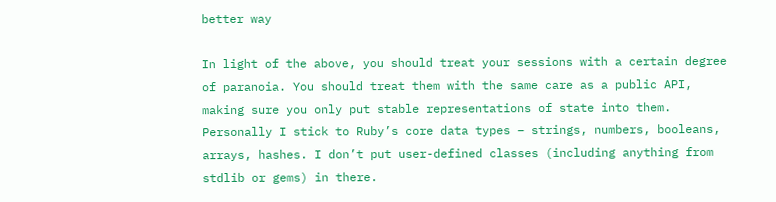better way

In light of the above, you should treat your sessions with a certain degree of paranoia. You should treat them with the same care as a public API, making sure you only put stable representations of state into them. Personally I stick to Ruby’s core data types – strings, numbers, booleans, arrays, hashes. I don’t put user-defined classes (including anything from stdlib or gems) in there.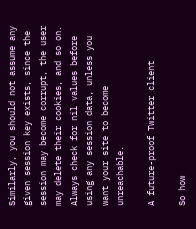Similarly, you should not assume any given session key exists, since the session may become corrupt, the user may delete their cookies, and so on. Always check for nil values before using any session data, unless you want your site to become unreachable.

A future-proof Twitter client

So how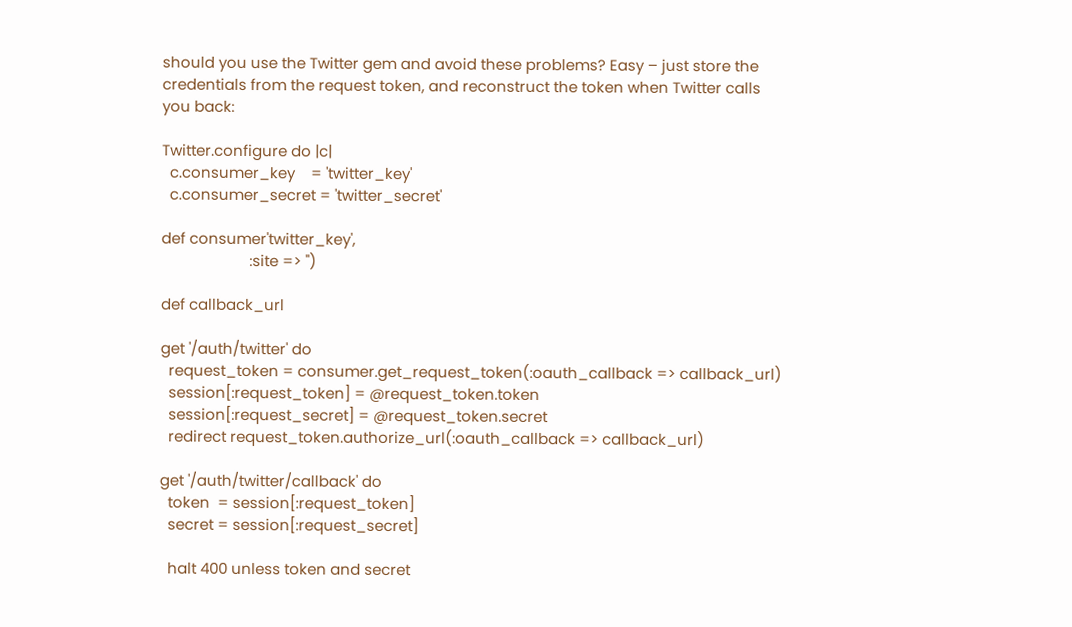should you use the Twitter gem and avoid these problems? Easy – just store the credentials from the request token, and reconstruct the token when Twitter calls you back:

Twitter.configure do |c|
  c.consumer_key    = 'twitter_key'
  c.consumer_secret = 'twitter_secret'

def consumer'twitter_key',
                      :site => '')

def callback_url

get '/auth/twitter' do
  request_token = consumer.get_request_token(:oauth_callback => callback_url)
  session[:request_token] = @request_token.token
  session[:request_secret] = @request_token.secret
  redirect request_token.authorize_url(:oauth_callback => callback_url)

get '/auth/twitter/callback' do
  token  = session[:request_token]
  secret = session[:request_secret]

  halt 400 unless token and secret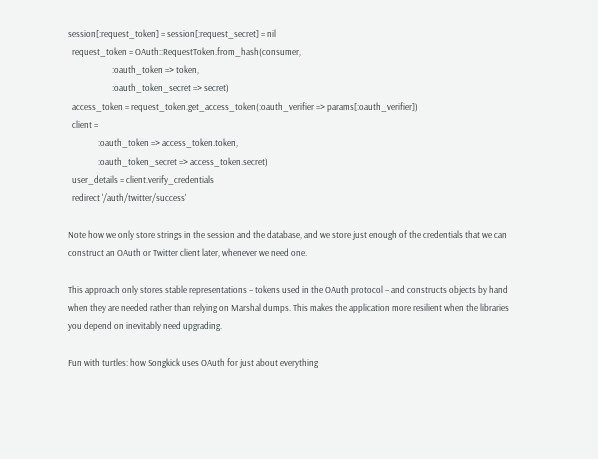session[:request_token] = session[:request_secret] = nil
  request_token = OAuth::RequestToken.from_hash(consumer,
                      :oauth_token => token,
                      :oauth_token_secret => secret)
  access_token = request_token.get_access_token(:oauth_verifier => params[:oauth_verifier])
  client =
               :oauth_token => access_token.token,
               :oauth_token_secret => access_token.secret)
  user_details = client.verify_credentials
  redirect '/auth/twitter/success'

Note how we only store strings in the session and the database, and we store just enough of the credentials that we can construct an OAuth or Twitter client later, whenever we need one.

This approach only stores stable representations – tokens used in the OAuth protocol – and constructs objects by hand when they are needed rather than relying on Marshal dumps. This makes the application more resilient when the libraries you depend on inevitably need upgrading.

Fun with turtles: how Songkick uses OAuth for just about everything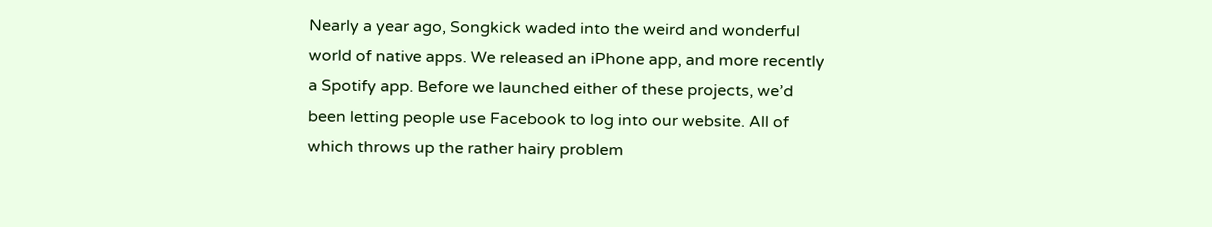Nearly a year ago, Songkick waded into the weird and wonderful world of native apps. We released an iPhone app, and more recently a Spotify app. Before we launched either of these projects, we’d been letting people use Facebook to log into our website. All of which throws up the rather hairy problem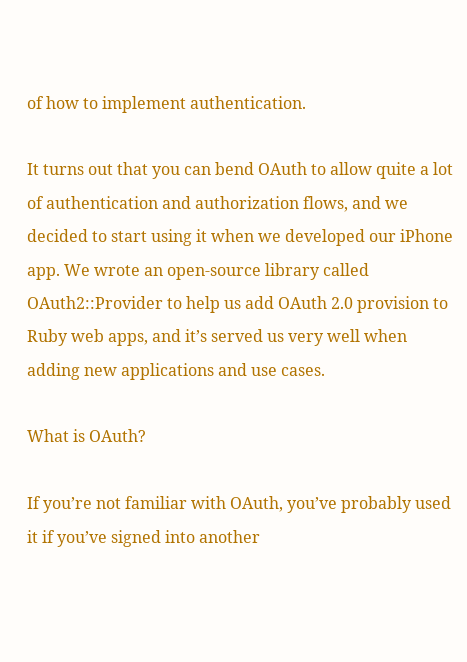of how to implement authentication.

It turns out that you can bend OAuth to allow quite a lot of authentication and authorization flows, and we decided to start using it when we developed our iPhone app. We wrote an open-source library called OAuth2::Provider to help us add OAuth 2.0 provision to Ruby web apps, and it’s served us very well when adding new applications and use cases.

What is OAuth?

If you’re not familiar with OAuth, you’ve probably used it if you’ve signed into another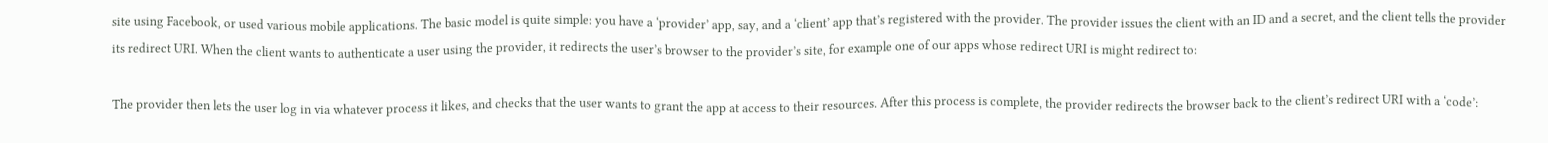site using Facebook, or used various mobile applications. The basic model is quite simple: you have a ‘provider’ app, say, and a ‘client’ app that’s registered with the provider. The provider issues the client with an ID and a secret, and the client tells the provider its redirect URI. When the client wants to authenticate a user using the provider, it redirects the user’s browser to the provider’s site, for example one of our apps whose redirect URI is might redirect to:

The provider then lets the user log in via whatever process it likes, and checks that the user wants to grant the app at access to their resources. After this process is complete, the provider redirects the browser back to the client’s redirect URI with a ‘code’: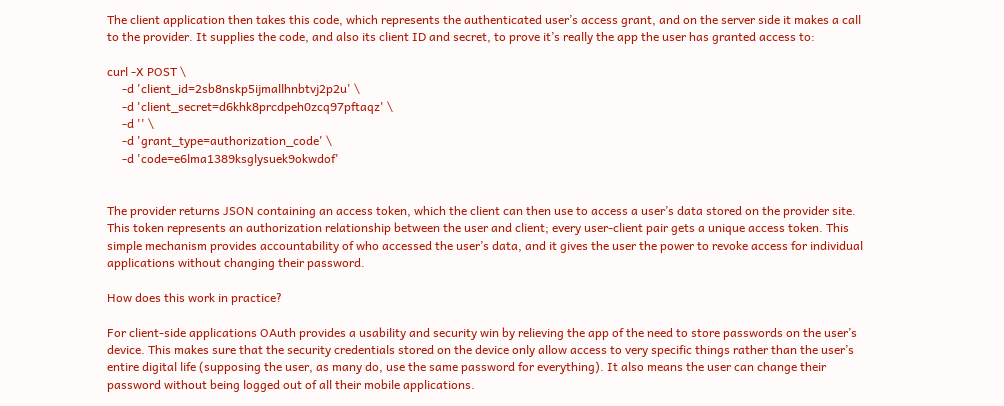The client application then takes this code, which represents the authenticated user’s access grant, and on the server side it makes a call to the provider. It supplies the code, and also its client ID and secret, to prove it’s really the app the user has granted access to:

curl -X POST \
     -d 'client_id=2sb8nskp5ijmallhnbtvj2p2u' \
     -d 'client_secret=d6khk8prcdpeh0zcq97pftaqz' \
     -d '' \
     -d 'grant_type=authorization_code' \
     -d 'code=e6lma1389ksglysuek9okwdof'


The provider returns JSON containing an access token, which the client can then use to access a user’s data stored on the provider site. This token represents an authorization relationship between the user and client; every user-client pair gets a unique access token. This simple mechanism provides accountability of who accessed the user’s data, and it gives the user the power to revoke access for individual applications without changing their password.

How does this work in practice?

For client-side applications OAuth provides a usability and security win by relieving the app of the need to store passwords on the user’s device. This makes sure that the security credentials stored on the device only allow access to very specific things rather than the user’s entire digital life (supposing the user, as many do, use the same password for everything). It also means the user can change their password without being logged out of all their mobile applications.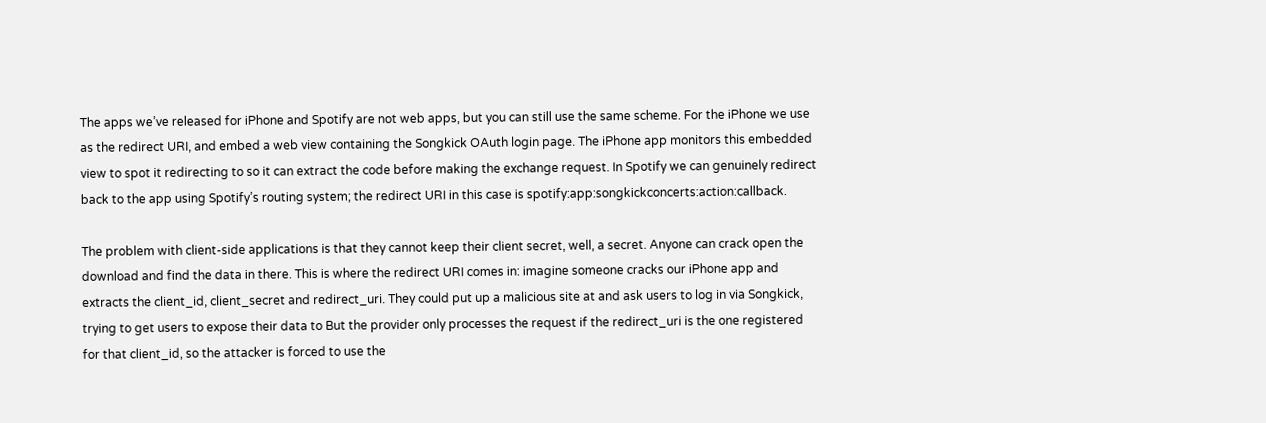The apps we’ve released for iPhone and Spotify are not web apps, but you can still use the same scheme. For the iPhone we use as the redirect URI, and embed a web view containing the Songkick OAuth login page. The iPhone app monitors this embedded view to spot it redirecting to so it can extract the code before making the exchange request. In Spotify we can genuinely redirect back to the app using Spotify’s routing system; the redirect URI in this case is spotify:app:songkickconcerts:action:callback.

The problem with client-side applications is that they cannot keep their client secret, well, a secret. Anyone can crack open the download and find the data in there. This is where the redirect URI comes in: imagine someone cracks our iPhone app and extracts the client_id, client_secret and redirect_uri. They could put up a malicious site at and ask users to log in via Songkick, trying to get users to expose their data to But the provider only processes the request if the redirect_uri is the one registered for that client_id, so the attacker is forced to use the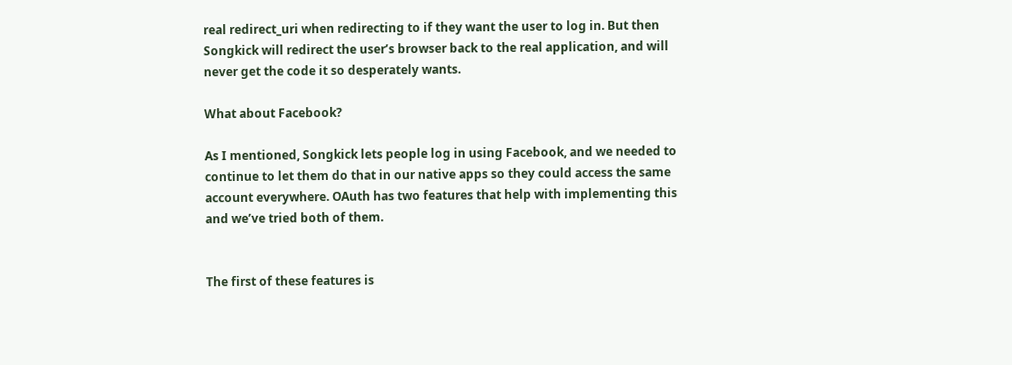real redirect_uri when redirecting to if they want the user to log in. But then Songkick will redirect the user’s browser back to the real application, and will never get the code it so desperately wants.

What about Facebook?

As I mentioned, Songkick lets people log in using Facebook, and we needed to continue to let them do that in our native apps so they could access the same account everywhere. OAuth has two features that help with implementing this and we’ve tried both of them.


The first of these features is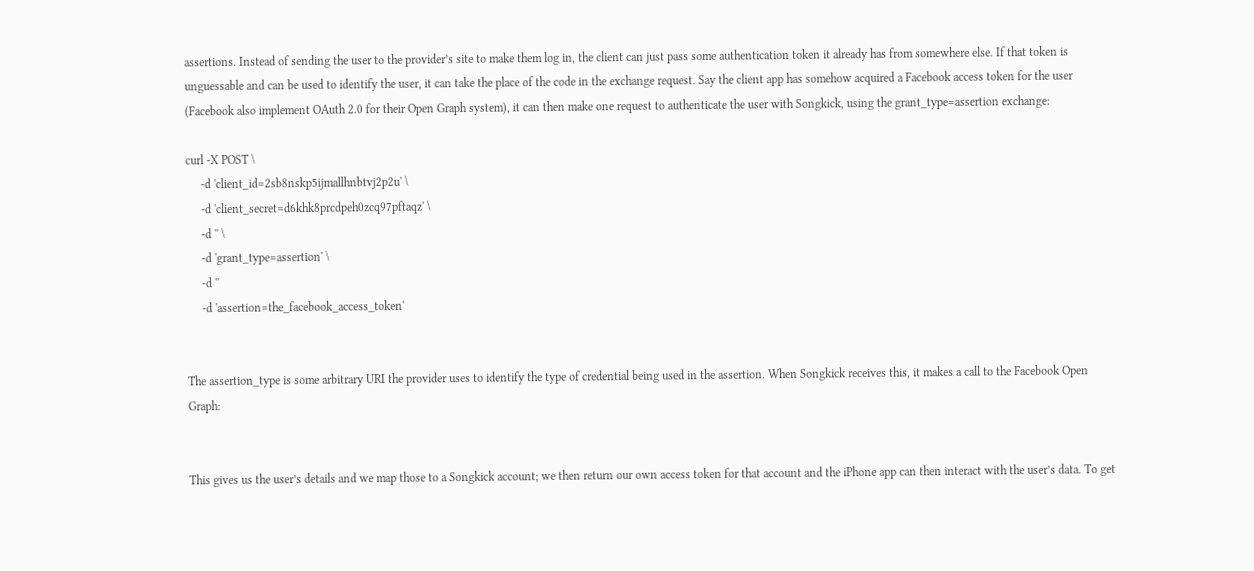assertions. Instead of sending the user to the provider’s site to make them log in, the client can just pass some authentication token it already has from somewhere else. If that token is unguessable and can be used to identify the user, it can take the place of the code in the exchange request. Say the client app has somehow acquired a Facebook access token for the user (Facebook also implement OAuth 2.0 for their Open Graph system), it can then make one request to authenticate the user with Songkick, using the grant_type=assertion exchange:

curl -X POST \
     -d 'client_id=2sb8nskp5ijmallhnbtvj2p2u' \
     -d 'client_secret=d6khk8prcdpeh0zcq97pftaqz' \
     -d '' \
     -d 'grant_type=assertion' \
     -d ''
     -d 'assertion=the_facebook_access_token'


The assertion_type is some arbitrary URI the provider uses to identify the type of credential being used in the assertion. When Songkick receives this, it makes a call to the Facebook Open Graph:


This gives us the user’s details and we map those to a Songkick account; we then return our own access token for that account and the iPhone app can then interact with the user’s data. To get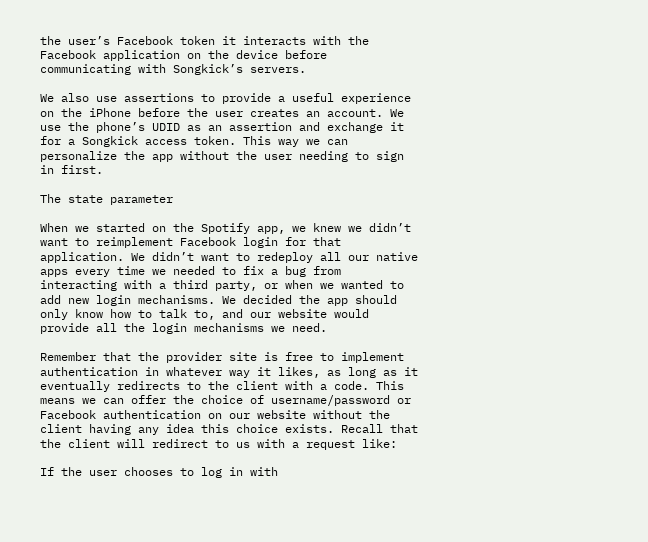the user’s Facebook token it interacts with the Facebook application on the device before communicating with Songkick’s servers.

We also use assertions to provide a useful experience on the iPhone before the user creates an account. We use the phone’s UDID as an assertion and exchange it for a Songkick access token. This way we can personalize the app without the user needing to sign in first.

The state parameter

When we started on the Spotify app, we knew we didn’t want to reimplement Facebook login for that application. We didn’t want to redeploy all our native apps every time we needed to fix a bug from interacting with a third party, or when we wanted to add new login mechanisms. We decided the app should only know how to talk to, and our website would provide all the login mechanisms we need.

Remember that the provider site is free to implement authentication in whatever way it likes, as long as it eventually redirects to the client with a code. This means we can offer the choice of username/password or Facebook authentication on our website without the client having any idea this choice exists. Recall that the client will redirect to us with a request like:

If the user chooses to log in with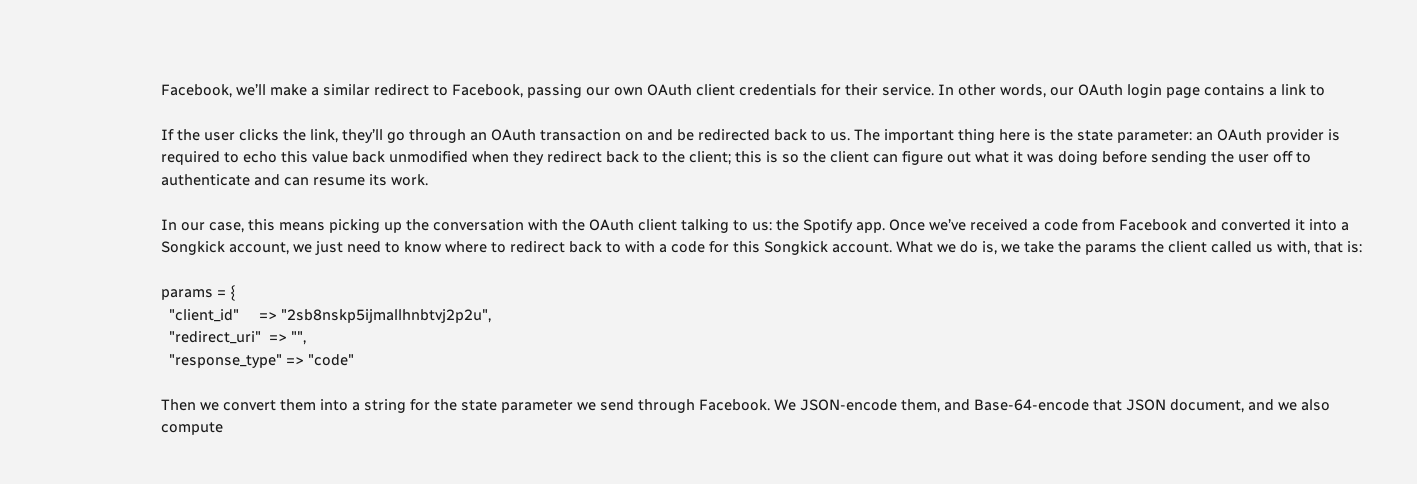Facebook, we’ll make a similar redirect to Facebook, passing our own OAuth client credentials for their service. In other words, our OAuth login page contains a link to

If the user clicks the link, they’ll go through an OAuth transaction on and be redirected back to us. The important thing here is the state parameter: an OAuth provider is required to echo this value back unmodified when they redirect back to the client; this is so the client can figure out what it was doing before sending the user off to authenticate and can resume its work.

In our case, this means picking up the conversation with the OAuth client talking to us: the Spotify app. Once we’ve received a code from Facebook and converted it into a Songkick account, we just need to know where to redirect back to with a code for this Songkick account. What we do is, we take the params the client called us with, that is:

params = {
  "client_id"     => "2sb8nskp5ijmallhnbtvj2p2u",
  "redirect_uri"  => "",
  "response_type" => "code"

Then we convert them into a string for the state parameter we send through Facebook. We JSON-encode them, and Base-64-encode that JSON document, and we also compute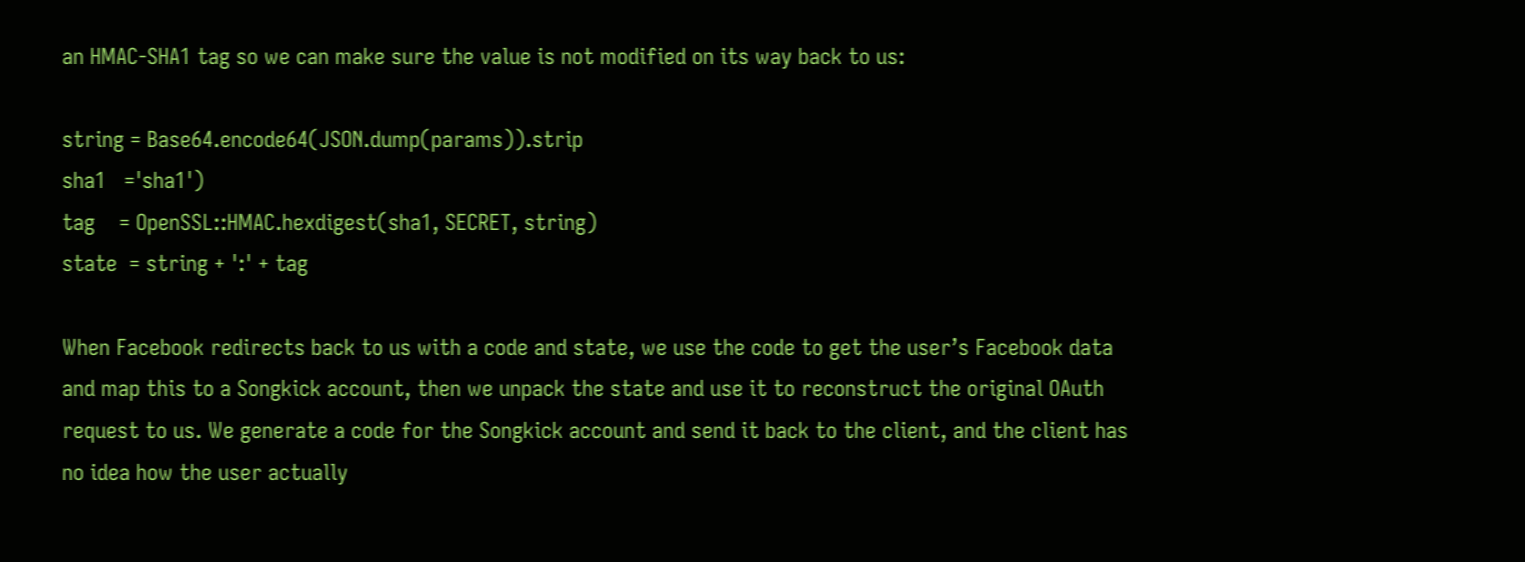an HMAC-SHA1 tag so we can make sure the value is not modified on its way back to us:

string = Base64.encode64(JSON.dump(params)).strip
sha1   ='sha1')
tag    = OpenSSL::HMAC.hexdigest(sha1, SECRET, string)
state  = string + ':' + tag

When Facebook redirects back to us with a code and state, we use the code to get the user’s Facebook data and map this to a Songkick account, then we unpack the state and use it to reconstruct the original OAuth request to us. We generate a code for the Songkick account and send it back to the client, and the client has no idea how the user actually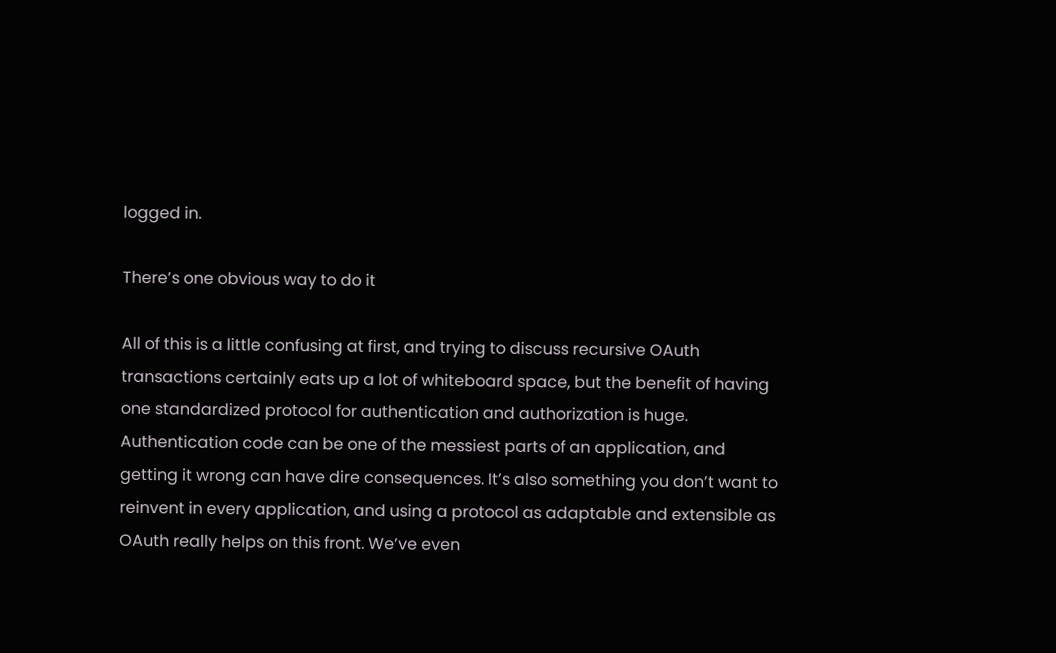logged in.

There’s one obvious way to do it

All of this is a little confusing at first, and trying to discuss recursive OAuth transactions certainly eats up a lot of whiteboard space, but the benefit of having one standardized protocol for authentication and authorization is huge. Authentication code can be one of the messiest parts of an application, and getting it wrong can have dire consequences. It’s also something you don’t want to reinvent in every application, and using a protocol as adaptable and extensible as OAuth really helps on this front. We’ve even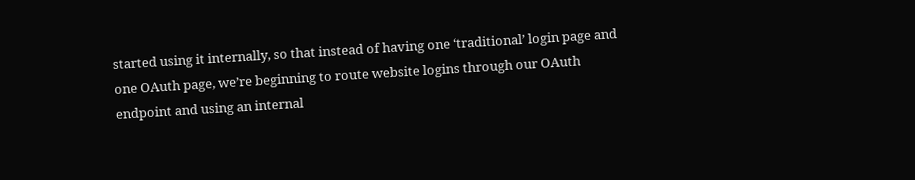started using it internally, so that instead of having one ‘traditional’ login page and one OAuth page, we’re beginning to route website logins through our OAuth endpoint and using an internal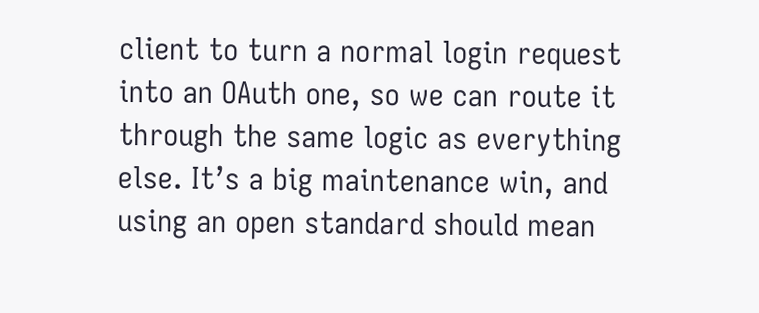client to turn a normal login request into an OAuth one, so we can route it through the same logic as everything else. It’s a big maintenance win, and using an open standard should mean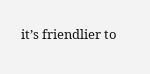it’s friendlier to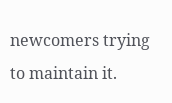newcomers trying to maintain it.